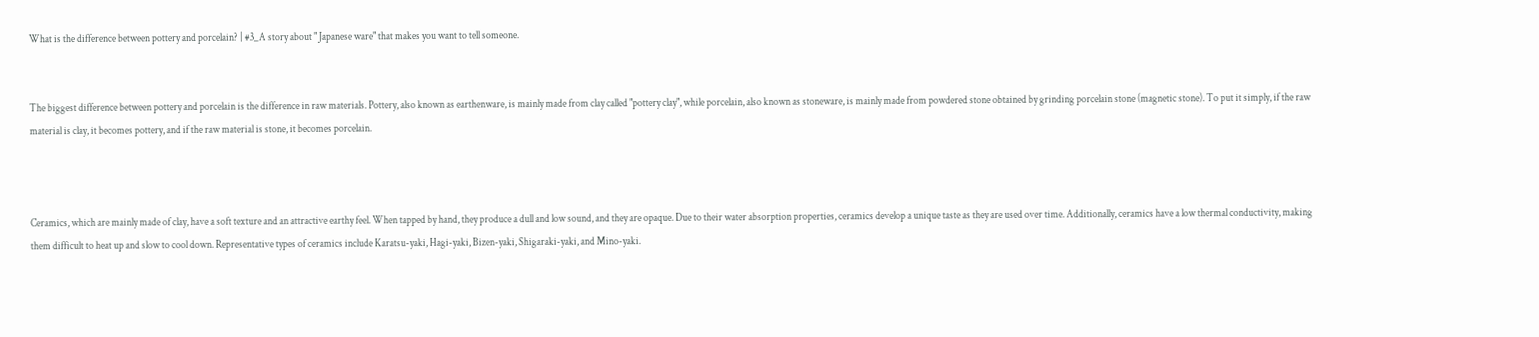What is the difference between pottery and porcelain? | #3_A story about " Japanese ware" that makes you want to tell someone.


The biggest difference between pottery and porcelain is the difference in raw materials. Pottery, also known as earthenware, is mainly made from clay called "pottery clay", while porcelain, also known as stoneware, is mainly made from powdered stone obtained by grinding porcelain stone (magnetic stone). To put it simply, if the raw material is clay, it becomes pottery, and if the raw material is stone, it becomes porcelain.



Ceramics, which are mainly made of clay, have a soft texture and an attractive earthy feel. When tapped by hand, they produce a dull and low sound, and they are opaque. Due to their water absorption properties, ceramics develop a unique taste as they are used over time. Additionally, ceramics have a low thermal conductivity, making them difficult to heat up and slow to cool down. Representative types of ceramics include Karatsu-yaki, Hagi-yaki, Bizen-yaki, Shigaraki-yaki, and Mino-yaki.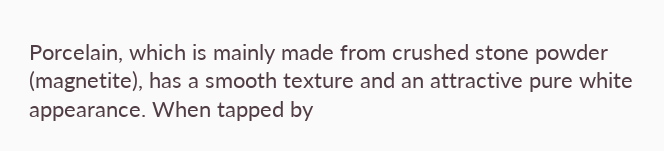Porcelain, which is mainly made from crushed stone powder (magnetite), has a smooth texture and an attractive pure white appearance. When tapped by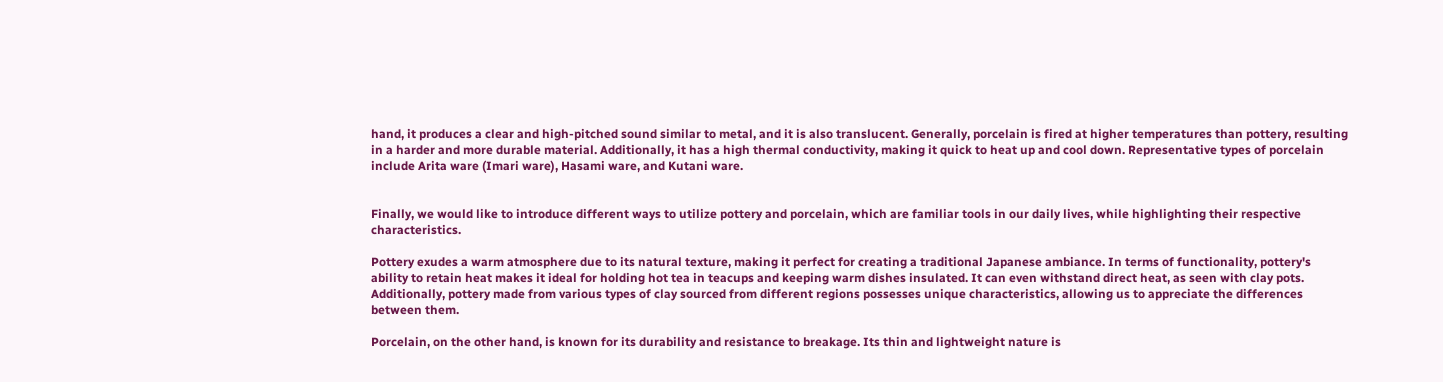hand, it produces a clear and high-pitched sound similar to metal, and it is also translucent. Generally, porcelain is fired at higher temperatures than pottery, resulting in a harder and more durable material. Additionally, it has a high thermal conductivity, making it quick to heat up and cool down. Representative types of porcelain include Arita ware (Imari ware), Hasami ware, and Kutani ware.


Finally, we would like to introduce different ways to utilize pottery and porcelain, which are familiar tools in our daily lives, while highlighting their respective characteristics.

Pottery exudes a warm atmosphere due to its natural texture, making it perfect for creating a traditional Japanese ambiance. In terms of functionality, pottery's ability to retain heat makes it ideal for holding hot tea in teacups and keeping warm dishes insulated. It can even withstand direct heat, as seen with clay pots. Additionally, pottery made from various types of clay sourced from different regions possesses unique characteristics, allowing us to appreciate the differences between them.

Porcelain, on the other hand, is known for its durability and resistance to breakage. Its thin and lightweight nature is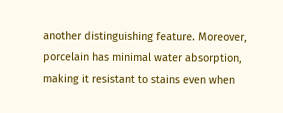another distinguishing feature. Moreover, porcelain has minimal water absorption, making it resistant to stains even when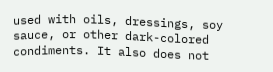used with oils, dressings, soy sauce, or other dark-colored condiments. It also does not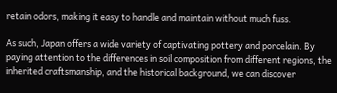retain odors, making it easy to handle and maintain without much fuss.

As such, Japan offers a wide variety of captivating pottery and porcelain. By paying attention to the differences in soil composition from different regions, the inherited craftsmanship, and the historical background, we can discover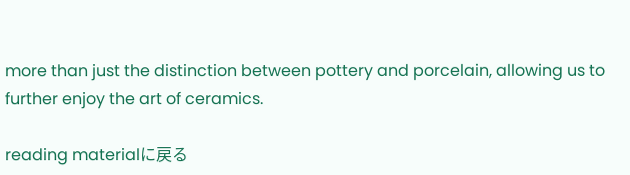more than just the distinction between pottery and porcelain, allowing us to further enjoy the art of ceramics.

reading materialに戻る